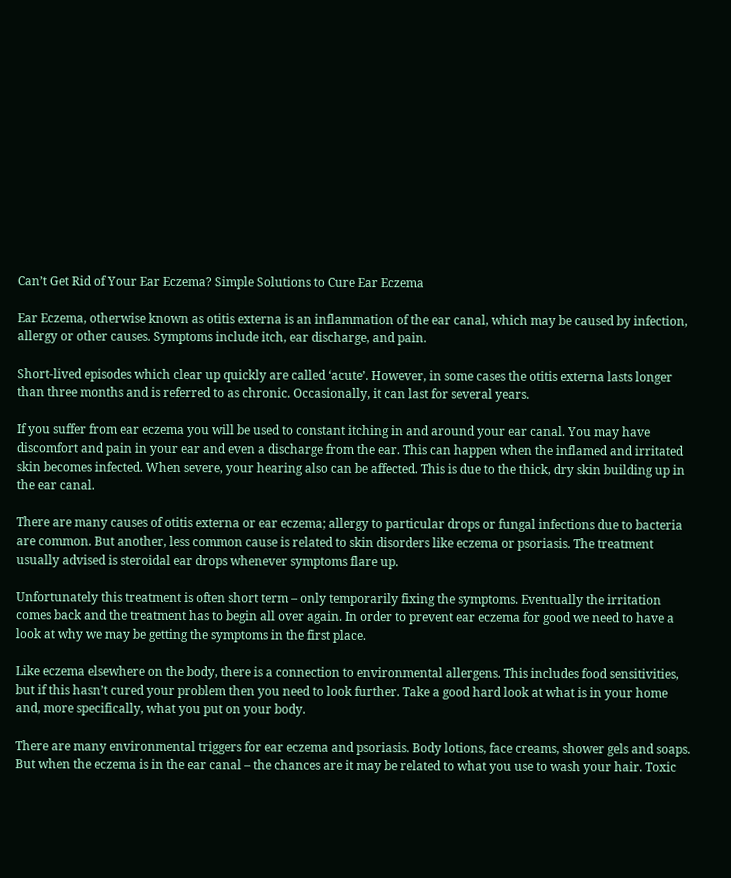Can’t Get Rid of Your Ear Eczema? Simple Solutions to Cure Ear Eczema

Ear Eczema, otherwise known as otitis externa is an inflammation of the ear canal, which may be caused by infection, allergy or other causes. Symptoms include itch, ear discharge, and pain.

Short-lived episodes which clear up quickly are called ‘acute’. However, in some cases the otitis externa lasts longer than three months and is referred to as chronic. Occasionally, it can last for several years.

If you suffer from ear eczema you will be used to constant itching in and around your ear canal. You may have discomfort and pain in your ear and even a discharge from the ear. This can happen when the inflamed and irritated skin becomes infected. When severe, your hearing also can be affected. This is due to the thick, dry skin building up in the ear canal.

There are many causes of otitis externa or ear eczema; allergy to particular drops or fungal infections due to bacteria are common. But another, less common cause is related to skin disorders like eczema or psoriasis. The treatment usually advised is steroidal ear drops whenever symptoms flare up.

Unfortunately this treatment is often short term – only temporarily fixing the symptoms. Eventually the irritation comes back and the treatment has to begin all over again. In order to prevent ear eczema for good we need to have a look at why we may be getting the symptoms in the first place.

Like eczema elsewhere on the body, there is a connection to environmental allergens. This includes food sensitivities, but if this hasn’t cured your problem then you need to look further. Take a good hard look at what is in your home and, more specifically, what you put on your body.

There are many environmental triggers for ear eczema and psoriasis. Body lotions, face creams, shower gels and soaps. But when the eczema is in the ear canal – the chances are it may be related to what you use to wash your hair. Toxic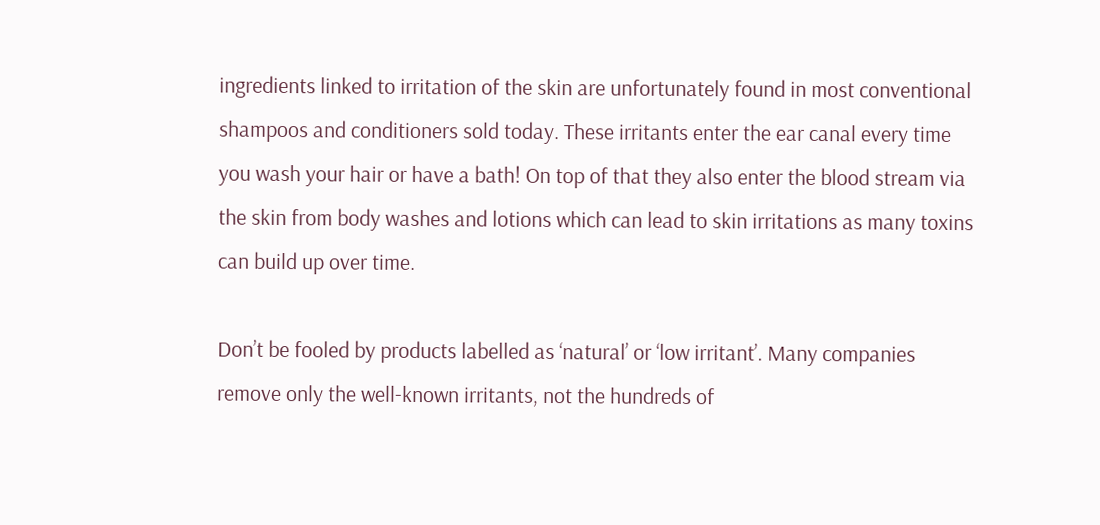ingredients linked to irritation of the skin are unfortunately found in most conventional shampoos and conditioners sold today. These irritants enter the ear canal every time you wash your hair or have a bath! On top of that they also enter the blood stream via the skin from body washes and lotions which can lead to skin irritations as many toxins can build up over time.

Don’t be fooled by products labelled as ‘natural’ or ‘low irritant’. Many companies remove only the well-known irritants, not the hundreds of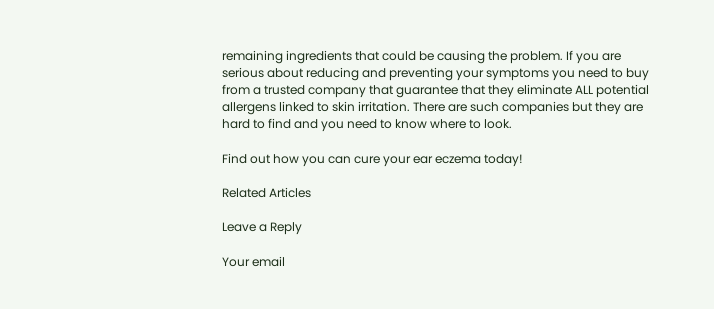remaining ingredients that could be causing the problem. If you are serious about reducing and preventing your symptoms you need to buy from a trusted company that guarantee that they eliminate ALL potential allergens linked to skin irritation. There are such companies but they are hard to find and you need to know where to look.

Find out how you can cure your ear eczema today!

Related Articles

Leave a Reply

Your email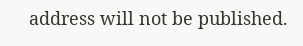address will not be published.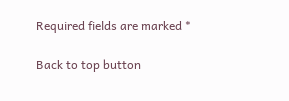Required fields are marked *

Back to top button